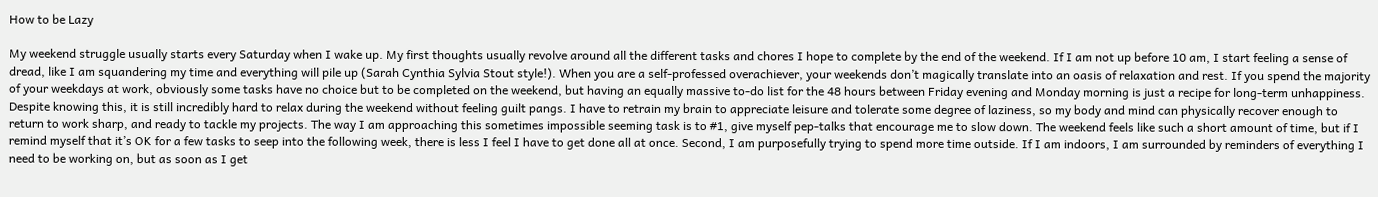How to be Lazy

My weekend struggle usually starts every Saturday when I wake up. My first thoughts usually revolve around all the different tasks and chores I hope to complete by the end of the weekend. If I am not up before 10 am, I start feeling a sense of dread, like I am squandering my time and everything will pile up (Sarah Cynthia Sylvia Stout style!). When you are a self-professed overachiever, your weekends don’t magically translate into an oasis of relaxation and rest. If you spend the majority of your weekdays at work, obviously some tasks have no choice but to be completed on the weekend, but having an equally massive to-do list for the 48 hours between Friday evening and Monday morning is just a recipe for long-term unhappiness. Despite knowing this, it is still incredibly hard to relax during the weekend without feeling guilt pangs. I have to retrain my brain to appreciate leisure and tolerate some degree of laziness, so my body and mind can physically recover enough to return to work sharp, and ready to tackle my projects. The way I am approaching this sometimes impossible seeming task is to #1, give myself pep-talks that encourage me to slow down. The weekend feels like such a short amount of time, but if I remind myself that it’s OK for a few tasks to seep into the following week, there is less I feel I have to get done all at once. Second, I am purposefully trying to spend more time outside. If I am indoors, I am surrounded by reminders of everything I need to be working on, but as soon as I get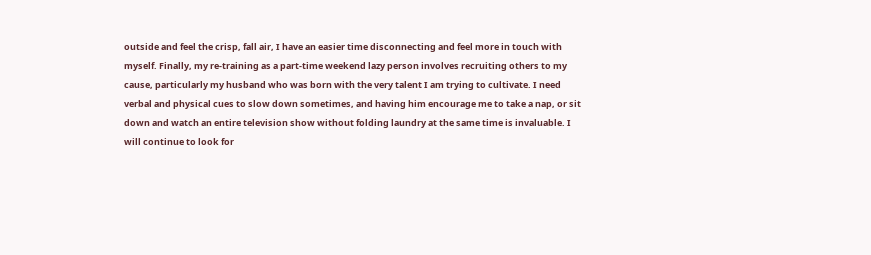outside and feel the crisp, fall air, I have an easier time disconnecting and feel more in touch with myself. Finally, my re-training as a part-time weekend lazy person involves recruiting others to my cause, particularly my husband who was born with the very talent I am trying to cultivate. I need verbal and physical cues to slow down sometimes, and having him encourage me to take a nap, or sit down and watch an entire television show without folding laundry at the same time is invaluable. I will continue to look for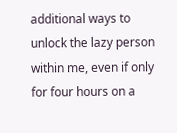additional ways to unlock the lazy person within me, even if only for four hours on a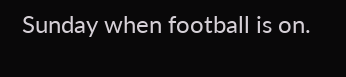Sunday when football is on.